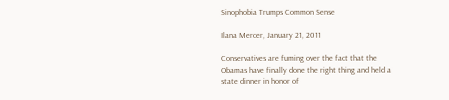Sinophobia Trumps Common Sense

Ilana Mercer, January 21, 2011

Conservatives are fuming over the fact that the Obamas have finally done the right thing and held a state dinner in honor of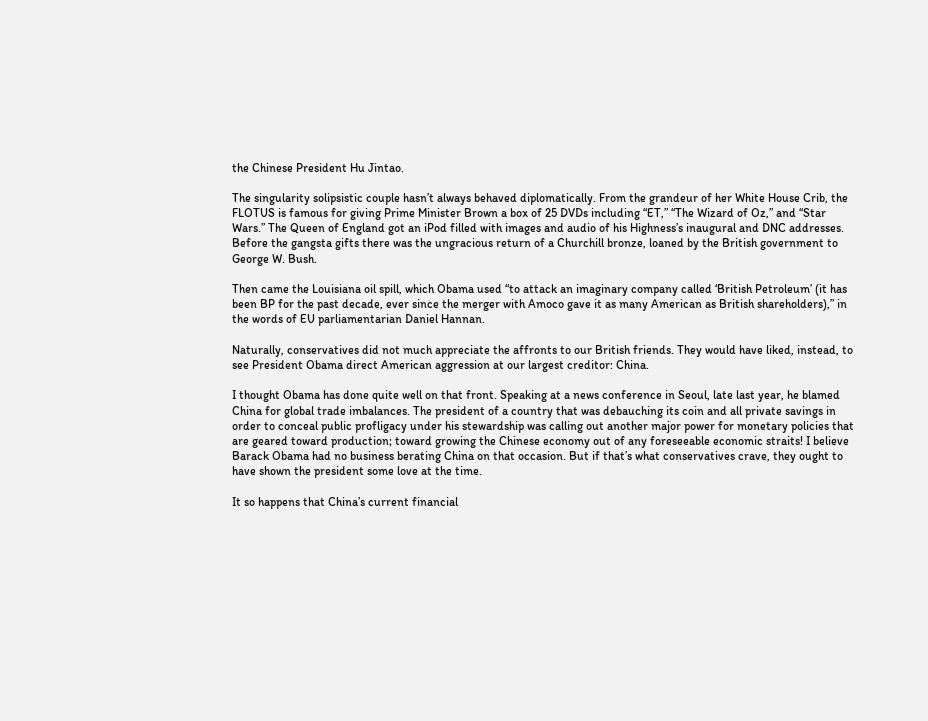the Chinese President Hu Jintao.

The singularity solipsistic couple hasn’t always behaved diplomatically. From the grandeur of her White House Crib, the FLOTUS is famous for giving Prime Minister Brown a box of 25 DVDs including “ET,” “The Wizard of Oz,” and “Star Wars.” The Queen of England got an iPod filled with images and audio of his Highness’s inaugural and DNC addresses. Before the gangsta gifts there was the ungracious return of a Churchill bronze, loaned by the British government to George W. Bush.

Then came the Louisiana oil spill, which Obama used “to attack an imaginary company called ‘British Petroleum’ (it has been BP for the past decade, ever since the merger with Amoco gave it as many American as British shareholders),” in the words of EU parliamentarian Daniel Hannan.

Naturally, conservatives did not much appreciate the affronts to our British friends. They would have liked, instead, to see President Obama direct American aggression at our largest creditor: China.

I thought Obama has done quite well on that front. Speaking at a news conference in Seoul, late last year, he blamed China for global trade imbalances. The president of a country that was debauching its coin and all private savings in order to conceal public profligacy under his stewardship was calling out another major power for monetary policies that are geared toward production; toward growing the Chinese economy out of any foreseeable economic straits! I believe Barack Obama had no business berating China on that occasion. But if that’s what conservatives crave, they ought to have shown the president some love at the time.

It so happens that China’s current financial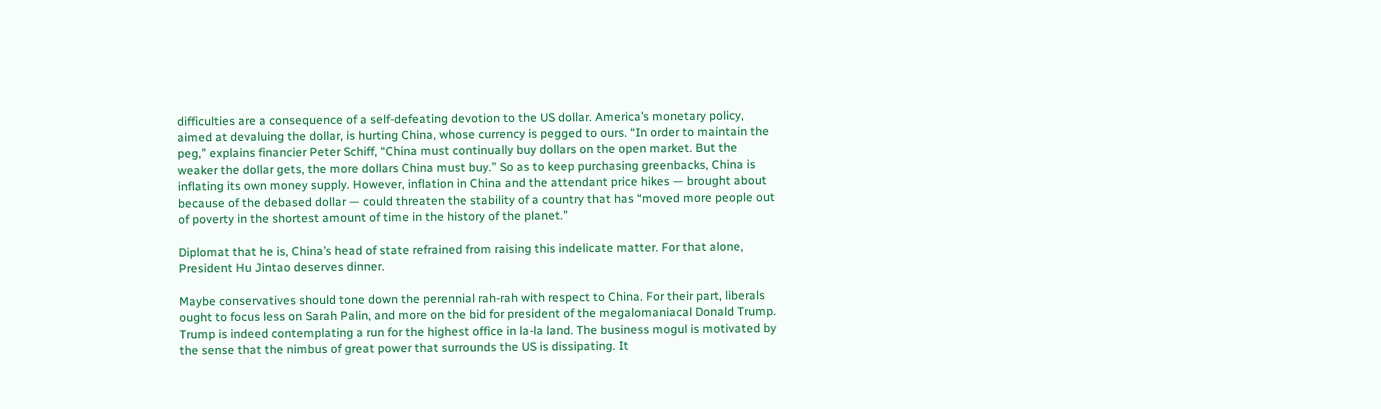difficulties are a consequence of a self-defeating devotion to the US dollar. America’s monetary policy, aimed at devaluing the dollar, is hurting China, whose currency is pegged to ours. “In order to maintain the peg,” explains financier Peter Schiff, “China must continually buy dollars on the open market. But the weaker the dollar gets, the more dollars China must buy.” So as to keep purchasing greenbacks, China is inflating its own money supply. However, inflation in China and the attendant price hikes — brought about because of the debased dollar — could threaten the stability of a country that has “moved more people out of poverty in the shortest amount of time in the history of the planet.”

Diplomat that he is, China’s head of state refrained from raising this indelicate matter. For that alone, President Hu Jintao deserves dinner.

Maybe conservatives should tone down the perennial rah-rah with respect to China. For their part, liberals ought to focus less on Sarah Palin, and more on the bid for president of the megalomaniacal Donald Trump. Trump is indeed contemplating a run for the highest office in la-la land. The business mogul is motivated by the sense that the nimbus of great power that surrounds the US is dissipating. It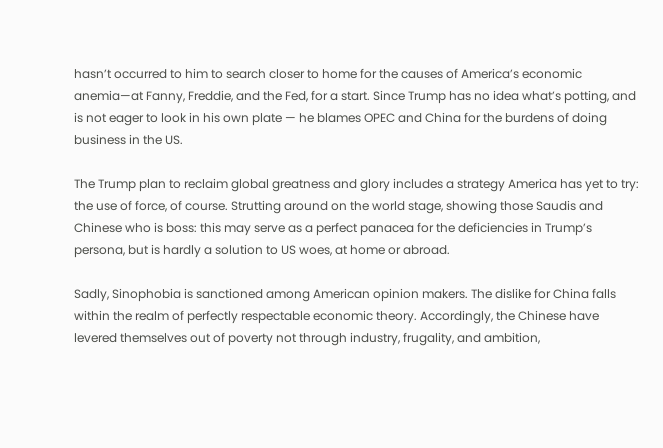hasn’t occurred to him to search closer to home for the causes of America’s economic anemia—at Fanny, Freddie, and the Fed, for a start. Since Trump has no idea what’s potting, and is not eager to look in his own plate — he blames OPEC and China for the burdens of doing business in the US.

The Trump plan to reclaim global greatness and glory includes a strategy America has yet to try: the use of force, of course. Strutting around on the world stage, showing those Saudis and Chinese who is boss: this may serve as a perfect panacea for the deficiencies in Trump’s persona, but is hardly a solution to US woes, at home or abroad.

Sadly, Sinophobia is sanctioned among American opinion makers. The dislike for China falls within the realm of perfectly respectable economic theory. Accordingly, the Chinese have levered themselves out of poverty not through industry, frugality, and ambition,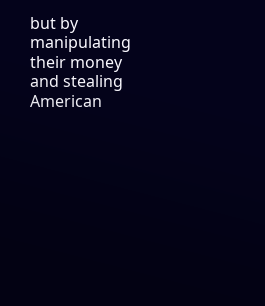but by manipulating their money and stealing American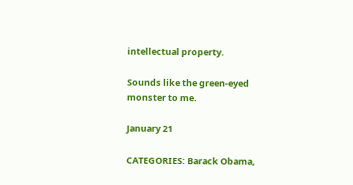intellectual property.

Sounds like the green-eyed monster to me.

January 21

CATEGORIES: Barack Obama,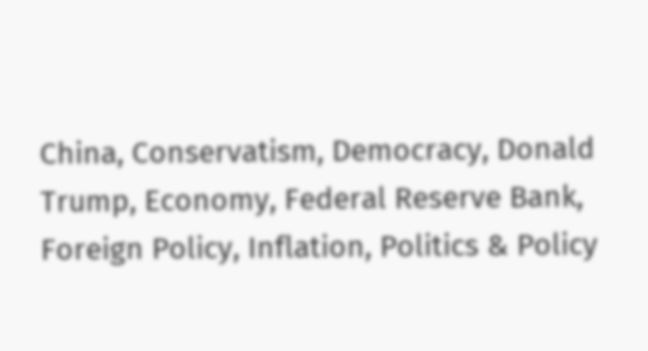China, Conservatism, Democracy, Donald Trump, Economy, Federal Reserve Bank, Foreign Policy, Inflation, Politics & Policy